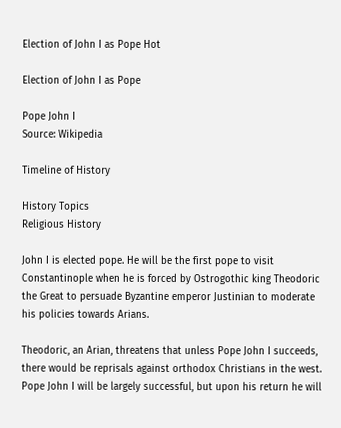Election of John I as Pope Hot

Election of John I as Pope

Pope John I
Source: Wikipedia

Timeline of History

History Topics
Religious History

John I is elected pope. He will be the first pope to visit Constantinople when he is forced by Ostrogothic king Theodoric the Great to persuade Byzantine emperor Justinian to moderate his policies towards Arians.

Theodoric, an Arian, threatens that unless Pope John I succeeds, there would be reprisals against orthodox Christians in the west. Pope John I will be largely successful, but upon his return he will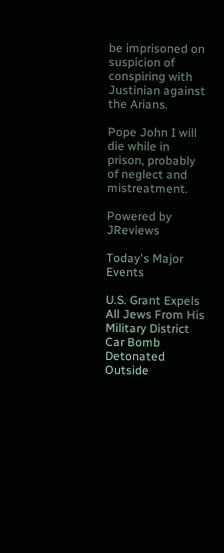be imprisoned on suspicion of conspiring with Justinian against the Arians.

Pope John I will die while in prison, probably of neglect and mistreatment.

Powered by JReviews

Today's Major Events

U.S. Grant Expels All Jews From His Military District
Car Bomb Detonated Outside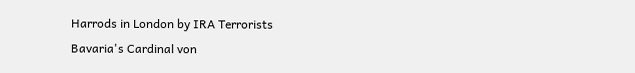Harrods in London by IRA Terrorists
Bavaria's Cardinal von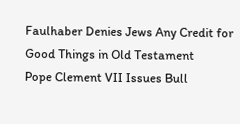Faulhaber Denies Jews Any Credit for Good Things in Old Testament
Pope Clement VII Issues Bull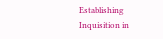Establishing Inquisition in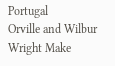Portugal
Orville and Wilbur Wright Make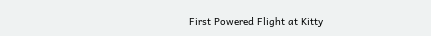First Powered Flight at Kitty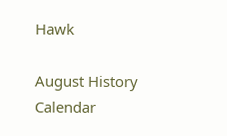Hawk

August History Calendar